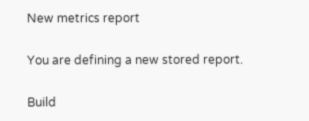New metrics report

You are defining a new stored report.

Build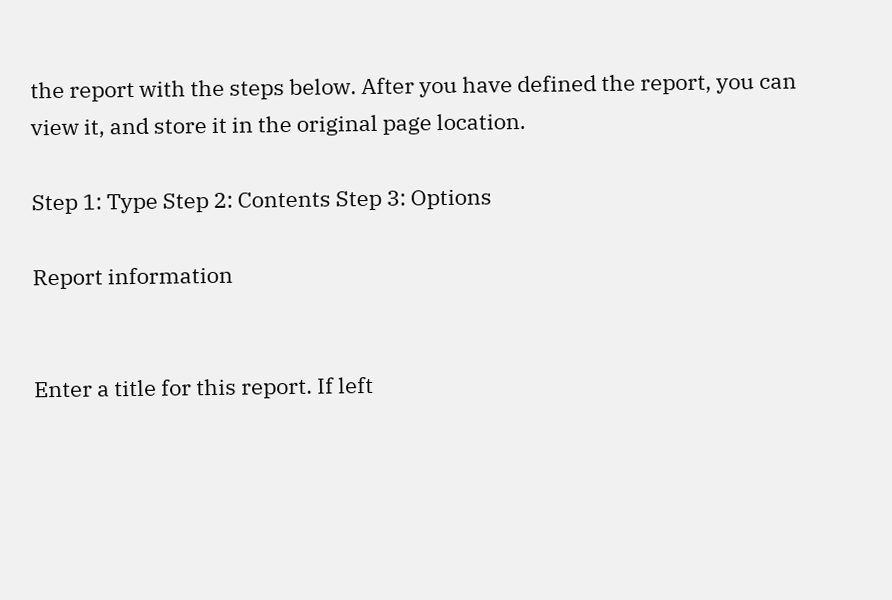the report with the steps below. After you have defined the report, you can view it, and store it in the original page location.

Step 1: Type Step 2: Contents Step 3: Options

Report information


Enter a title for this report. If left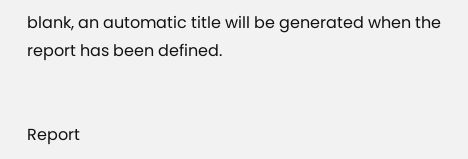blank, an automatic title will be generated when the report has been defined.


Report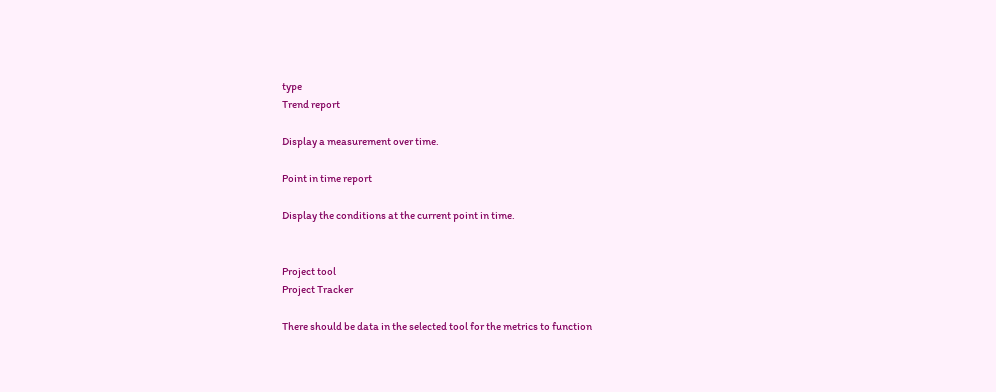type
Trend report

Display a measurement over time.

Point in time report

Display the conditions at the current point in time.


Project tool
Project Tracker

There should be data in the selected tool for the metrics to function